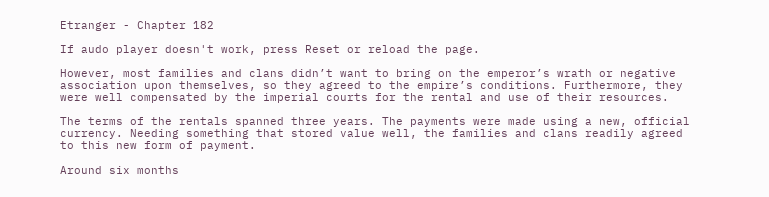Etranger - Chapter 182

If audo player doesn't work, press Reset or reload the page.

However, most families and clans didn’t want to bring on the emperor’s wrath or negative association upon themselves, so they agreed to the empire’s conditions. Furthermore, they were well compensated by the imperial courts for the rental and use of their resources.

The terms of the rentals spanned three years. The payments were made using a new, official currency. Needing something that stored value well, the families and clans readily agreed to this new form of payment.

Around six months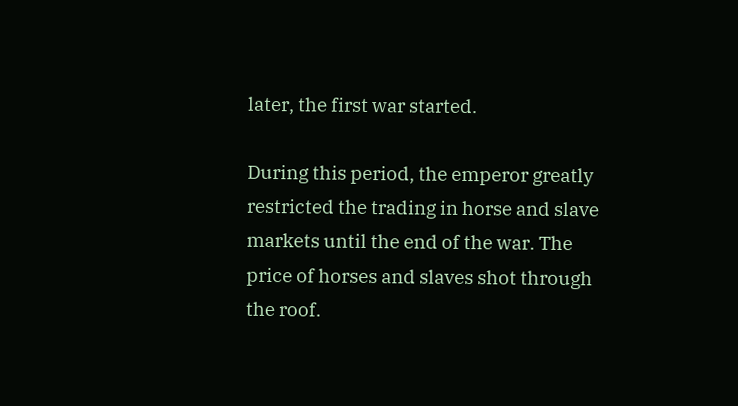later, the first war started.

During this period, the emperor greatly restricted the trading in horse and slave markets until the end of the war. The price of horses and slaves shot through the roof.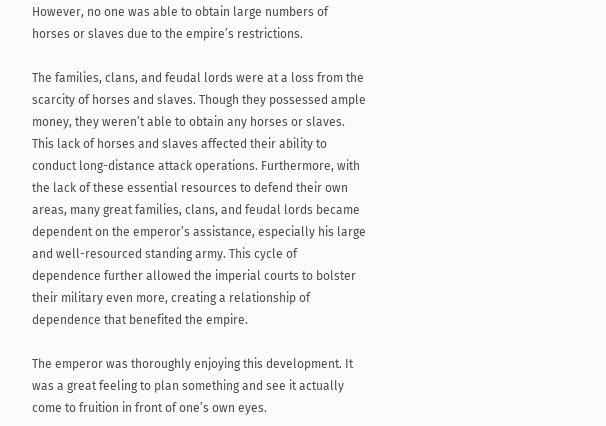However, no one was able to obtain large numbers of horses or slaves due to the empire’s restrictions.

The families, clans, and feudal lords were at a loss from the scarcity of horses and slaves. Though they possessed ample money, they weren’t able to obtain any horses or slaves. This lack of horses and slaves affected their ability to conduct long-distance attack operations. Furthermore, with the lack of these essential resources to defend their own areas, many great families, clans, and feudal lords became dependent on the emperor’s assistance, especially his large and well-resourced standing army. This cycle of dependence further allowed the imperial courts to bolster their military even more, creating a relationship of dependence that benefited the empire.

The emperor was thoroughly enjoying this development. It was a great feeling to plan something and see it actually come to fruition in front of one’s own eyes.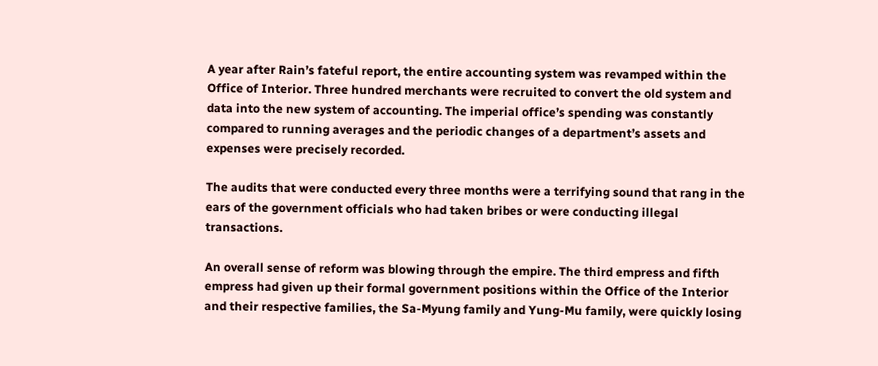A year after Rain’s fateful report, the entire accounting system was revamped within the Office of Interior. Three hundred merchants were recruited to convert the old system and data into the new system of accounting. The imperial office’s spending was constantly compared to running averages and the periodic changes of a department’s assets and expenses were precisely recorded.

The audits that were conducted every three months were a terrifying sound that rang in the ears of the government officials who had taken bribes or were conducting illegal transactions.

An overall sense of reform was blowing through the empire. The third empress and fifth empress had given up their formal government positions within the Office of the Interior and their respective families, the Sa-Myung family and Yung-Mu family, were quickly losing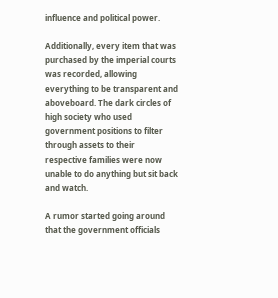influence and political power.

Additionally, every item that was purchased by the imperial courts was recorded, allowing everything to be transparent and aboveboard. The dark circles of high society who used government positions to filter through assets to their respective families were now unable to do anything but sit back and watch.

A rumor started going around that the government officials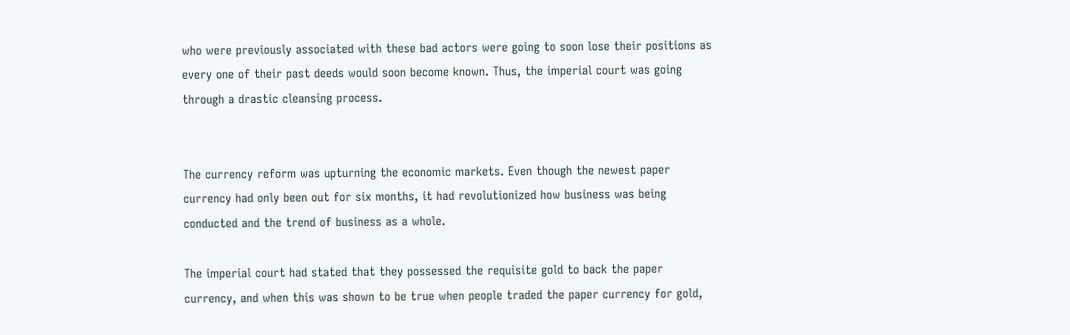who were previously associated with these bad actors were going to soon lose their positions as every one of their past deeds would soon become known. Thus, the imperial court was going through a drastic cleansing process.


The currency reform was upturning the economic markets. Even though the newest paper currency had only been out for six months, it had revolutionized how business was being conducted and the trend of business as a whole.

The imperial court had stated that they possessed the requisite gold to back the paper currency, and when this was shown to be true when people traded the paper currency for gold,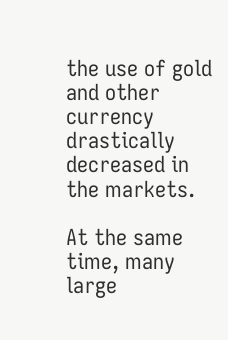the use of gold and other currency drastically decreased in the markets.

At the same time, many large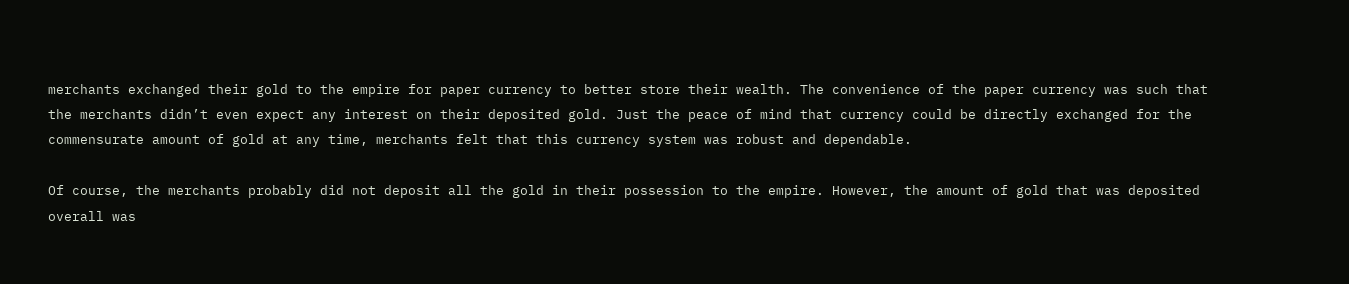merchants exchanged their gold to the empire for paper currency to better store their wealth. The convenience of the paper currency was such that the merchants didn’t even expect any interest on their deposited gold. Just the peace of mind that currency could be directly exchanged for the commensurate amount of gold at any time, merchants felt that this currency system was robust and dependable.

Of course, the merchants probably did not deposit all the gold in their possession to the empire. However, the amount of gold that was deposited overall was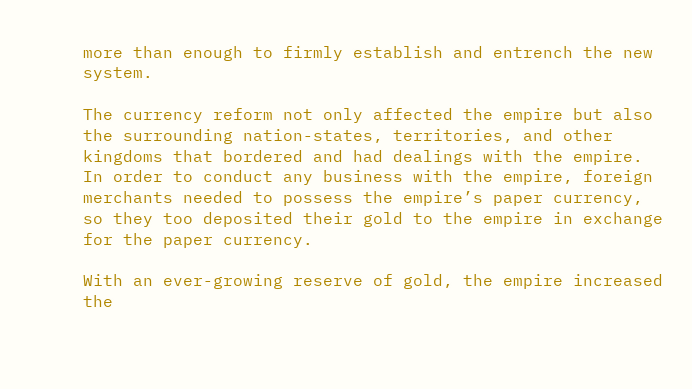more than enough to firmly establish and entrench the new system.

The currency reform not only affected the empire but also the surrounding nation-states, territories, and other kingdoms that bordered and had dealings with the empire. In order to conduct any business with the empire, foreign merchants needed to possess the empire’s paper currency, so they too deposited their gold to the empire in exchange for the paper currency.

With an ever-growing reserve of gold, the empire increased the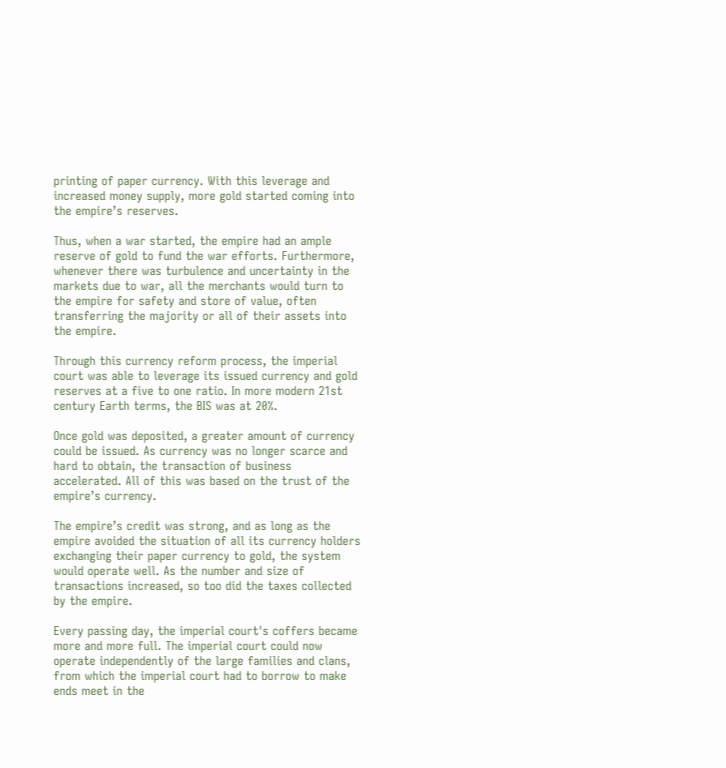printing of paper currency. With this leverage and increased money supply, more gold started coming into the empire’s reserves.

Thus, when a war started, the empire had an ample reserve of gold to fund the war efforts. Furthermore, whenever there was turbulence and uncertainty in the markets due to war, all the merchants would turn to the empire for safety and store of value, often transferring the majority or all of their assets into the empire.

Through this currency reform process, the imperial court was able to leverage its issued currency and gold reserves at a five to one ratio. In more modern 21st century Earth terms, the BIS was at 20%.

Once gold was deposited, a greater amount of currency could be issued. As currency was no longer scarce and hard to obtain, the transaction of business accelerated. All of this was based on the trust of the empire’s currency.

The empire’s credit was strong, and as long as the empire avoided the situation of all its currency holders exchanging their paper currency to gold, the system would operate well. As the number and size of transactions increased, so too did the taxes collected by the empire.

Every passing day, the imperial court's coffers became more and more full. The imperial court could now operate independently of the large families and clans, from which the imperial court had to borrow to make ends meet in the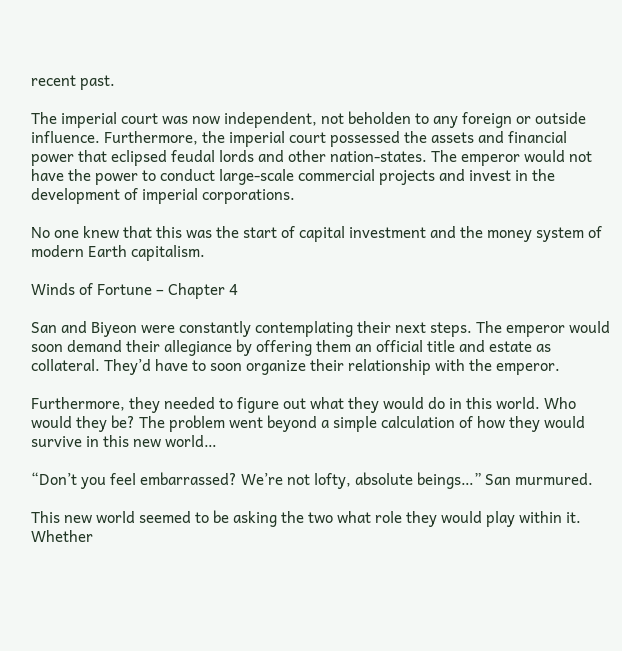recent past.

The imperial court was now independent, not beholden to any foreign or outside influence. Furthermore, the imperial court possessed the assets and financial power that eclipsed feudal lords and other nation-states. The emperor would not have the power to conduct large-scale commercial projects and invest in the development of imperial corporations.

No one knew that this was the start of capital investment and the money system of modern Earth capitalism.

Winds of Fortune – Chapter 4

San and Biyeon were constantly contemplating their next steps. The emperor would soon demand their allegiance by offering them an official title and estate as collateral. They’d have to soon organize their relationship with the emperor.

Furthermore, they needed to figure out what they would do in this world. Who would they be? The problem went beyond a simple calculation of how they would survive in this new world…

“Don’t you feel embarrassed? We’re not lofty, absolute beings…” San murmured.

This new world seemed to be asking the two what role they would play within it. Whether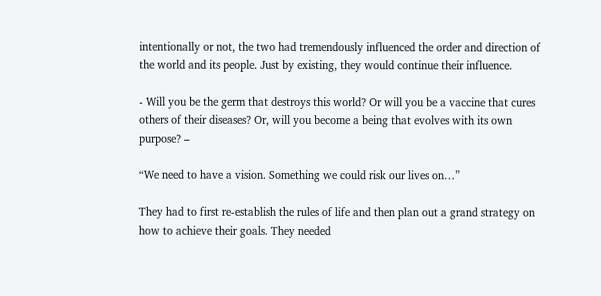intentionally or not, the two had tremendously influenced the order and direction of the world and its people. Just by existing, they would continue their influence.

- Will you be the germ that destroys this world? Or will you be a vaccine that cures others of their diseases? Or, will you become a being that evolves with its own purpose? –

“We need to have a vision. Something we could risk our lives on…”

They had to first re-establish the rules of life and then plan out a grand strategy on how to achieve their goals. They needed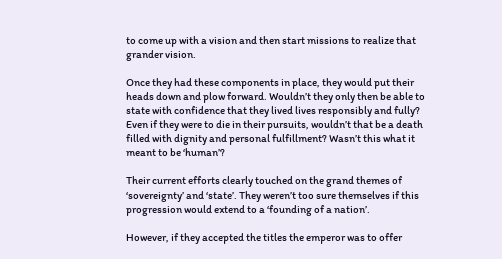to come up with a vision and then start missions to realize that grander vision.

Once they had these components in place, they would put their heads down and plow forward. Wouldn’t they only then be able to state with confidence that they lived lives responsibly and fully? Even if they were to die in their pursuits, wouldn’t that be a death filled with dignity and personal fulfillment? Wasn’t this what it meant to be ‘human’?

Their current efforts clearly touched on the grand themes of ‘sovereignty’ and ‘state’. They weren’t too sure themselves if this progression would extend to a ‘founding of a nation’.

However, if they accepted the titles the emperor was to offer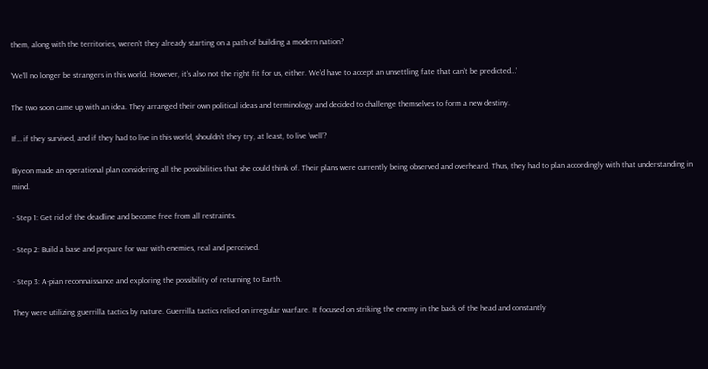them, along with the territories, weren’t they already starting on a path of building a modern nation?

‘We’ll no longer be strangers in this world. However, it’s also not the right fit for us, either. We’d have to accept an unsettling fate that can’t be predicted…’

The two soon came up with an idea. They arranged their own political ideas and terminology and decided to challenge themselves to form a new destiny.

If… if they survived, and if they had to live in this world, shouldn’t they try, at least, to live ‘well’?

Biyeon made an operational plan considering all the possibilities that she could think of. Their plans were currently being observed and overheard. Thus, they had to plan accordingly with that understanding in mind.

- Step 1: Get rid of the deadline and become free from all restraints.

- Step 2: Build a base and prepare for war with enemies, real and perceived.

- Step 3: A-pian reconnaissance and exploring the possibility of returning to Earth.

They were utilizing guerrilla tactics by nature. Guerrilla tactics relied on irregular warfare. It focused on striking the enemy in the back of the head and constantly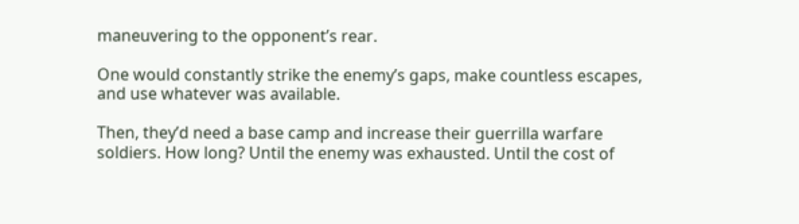maneuvering to the opponent’s rear.

One would constantly strike the enemy’s gaps, make countless escapes, and use whatever was available.

Then, they’d need a base camp and increase their guerrilla warfare soldiers. How long? Until the enemy was exhausted. Until the cost of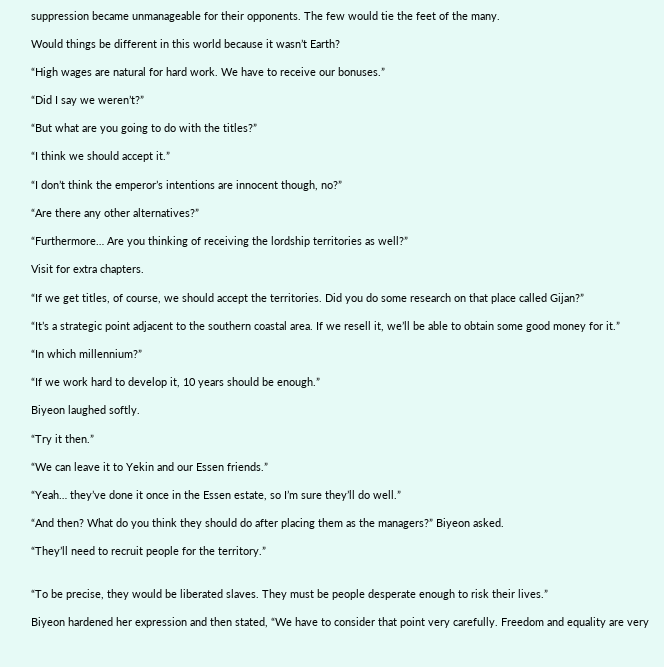suppression became unmanageable for their opponents. The few would tie the feet of the many.

Would things be different in this world because it wasn’t Earth?

“High wages are natural for hard work. We have to receive our bonuses.”

“Did I say we weren’t?”

“But what are you going to do with the titles?”

“I think we should accept it.”

“I don’t think the emperor’s intentions are innocent though, no?”

“Are there any other alternatives?”

“Furthermore… Are you thinking of receiving the lordship territories as well?”

Visit for extra chapters.

“If we get titles, of course, we should accept the territories. Did you do some research on that place called Gijan?”

“It’s a strategic point adjacent to the southern coastal area. If we resell it, we’ll be able to obtain some good money for it.”

“In which millennium?”

“If we work hard to develop it, 10 years should be enough.”

Biyeon laughed softly.

“Try it then.”

“We can leave it to Yekin and our Essen friends.”

“Yeah… they’ve done it once in the Essen estate, so I’m sure they’ll do well.”

“And then? What do you think they should do after placing them as the managers?” Biyeon asked.

“They’ll need to recruit people for the territory.”


“To be precise, they would be liberated slaves. They must be people desperate enough to risk their lives.”

Biyeon hardened her expression and then stated, “We have to consider that point very carefully. Freedom and equality are very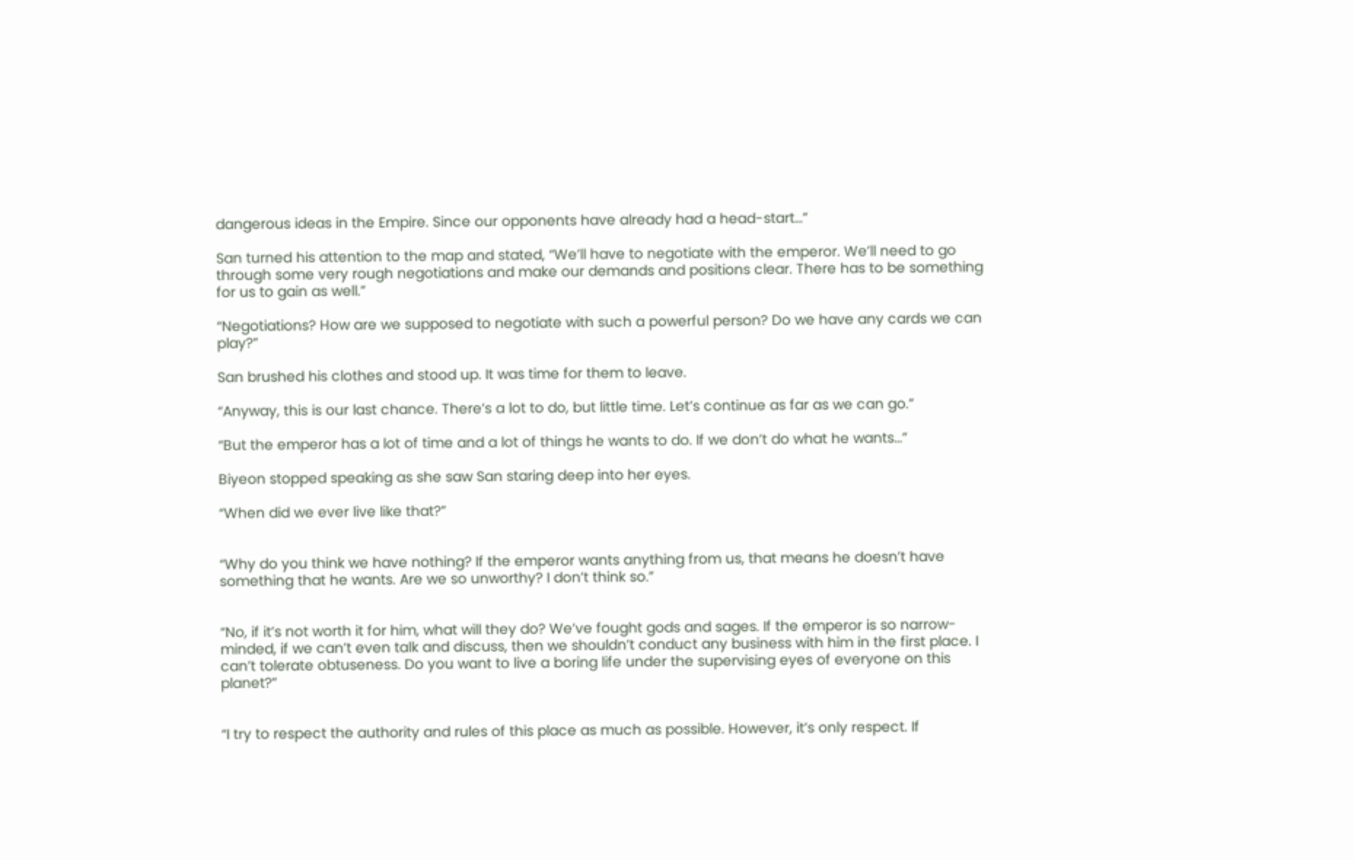dangerous ideas in the Empire. Since our opponents have already had a head-start…”

San turned his attention to the map and stated, “We’ll have to negotiate with the emperor. We’ll need to go through some very rough negotiations and make our demands and positions clear. There has to be something for us to gain as well.”

“Negotiations? How are we supposed to negotiate with such a powerful person? Do we have any cards we can play?”

San brushed his clothes and stood up. It was time for them to leave.

“Anyway, this is our last chance. There’s a lot to do, but little time. Let’s continue as far as we can go.”

“But the emperor has a lot of time and a lot of things he wants to do. If we don’t do what he wants…”

Biyeon stopped speaking as she saw San staring deep into her eyes.

“When did we ever live like that?”


“Why do you think we have nothing? If the emperor wants anything from us, that means he doesn’t have something that he wants. Are we so unworthy? I don’t think so.”


“No, if it’s not worth it for him, what will they do? We’ve fought gods and sages. If the emperor is so narrow-minded, if we can’t even talk and discuss, then we shouldn’t conduct any business with him in the first place. I can’t tolerate obtuseness. Do you want to live a boring life under the supervising eyes of everyone on this planet?”


“I try to respect the authority and rules of this place as much as possible. However, it’s only respect. If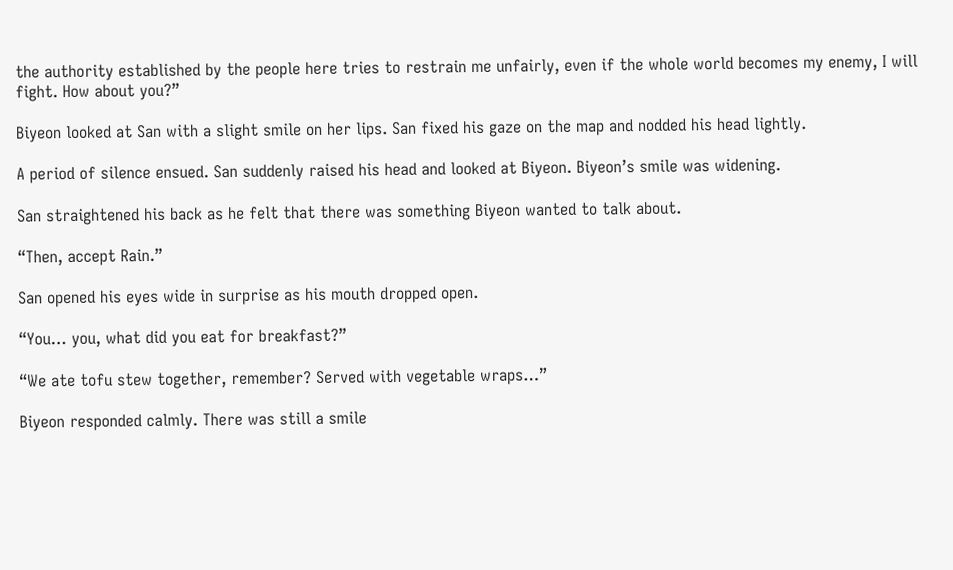the authority established by the people here tries to restrain me unfairly, even if the whole world becomes my enemy, I will fight. How about you?”

Biyeon looked at San with a slight smile on her lips. San fixed his gaze on the map and nodded his head lightly.

A period of silence ensued. San suddenly raised his head and looked at Biyeon. Biyeon’s smile was widening.

San straightened his back as he felt that there was something Biyeon wanted to talk about.

“Then, accept Rain.”

San opened his eyes wide in surprise as his mouth dropped open.

“You… you, what did you eat for breakfast?”

“We ate tofu stew together, remember? Served with vegetable wraps…”

Biyeon responded calmly. There was still a smile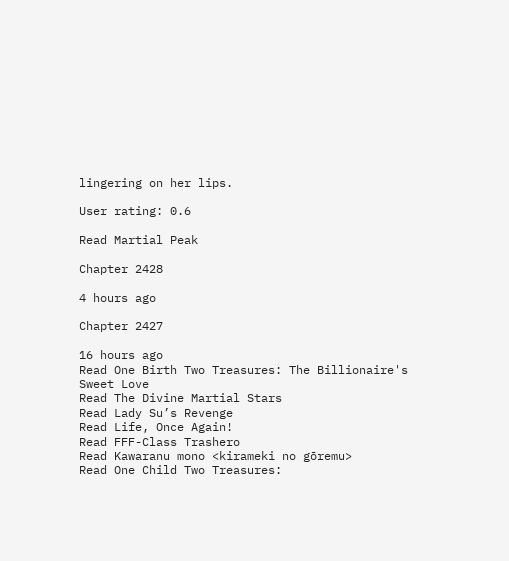lingering on her lips.

User rating: 0.6

Read Martial Peak

Chapter 2428

4 hours ago

Chapter 2427

16 hours ago
Read One Birth Two Treasures: The Billionaire's Sweet Love
Read The Divine Martial Stars
Read Lady Su’s Revenge
Read Life, Once Again!
Read FFF-Class Trashero
Read Kawaranu mono <kirameki no gōremu>
Read One Child Two Treasures: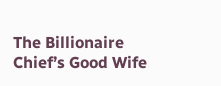The Billionaire Chief’s Good Wife